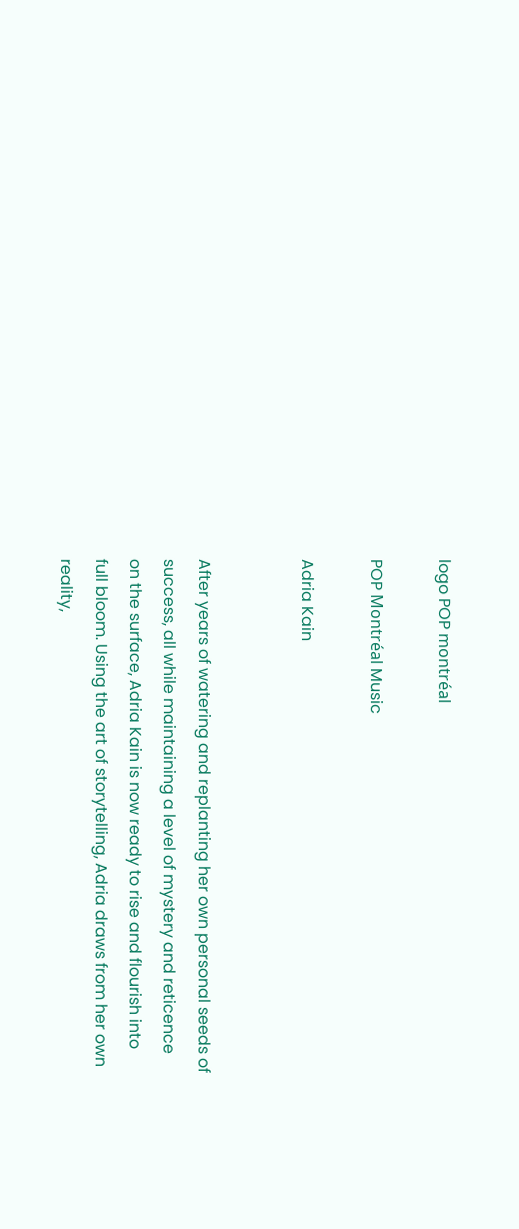logo POP montréal

POP Montréal Music

Adria Kain


After years of watering and replanting her own personal seeds of success, all while maintaining a level of mystery and reticence on the surface, Adria Kain is now ready to rise and flourish into full bloom. Using the art of storytelling, Adria draws from her own reality,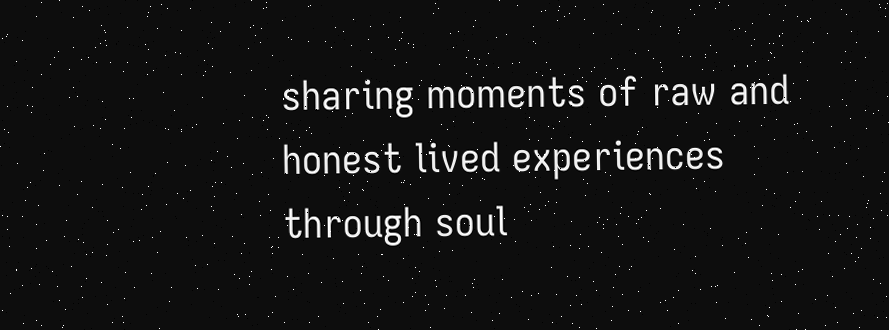sharing moments of raw and honest lived experiences through soul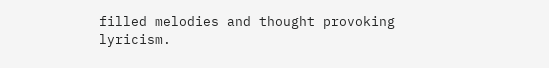filled melodies and thought provoking lyricism.